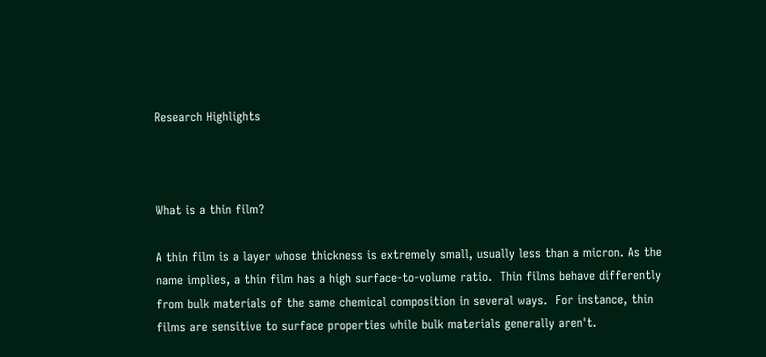Research Highlights



What is a thin film?

A thin film is a layer whose thickness is extremely small, usually less than a micron. As the name implies, a thin film has a high surface-to-volume ratio.  Thin films behave differently from bulk materials of the same chemical composition in several ways.  For instance, thin films are sensitive to surface properties while bulk materials generally aren't.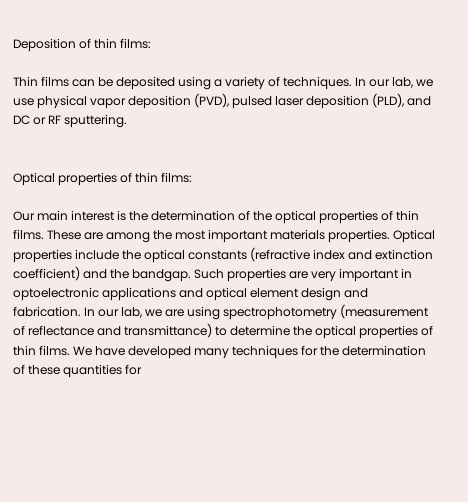Deposition of thin films:

Thin films can be deposited using a variety of techniques. In our lab, we use physical vapor deposition (PVD), pulsed laser deposition (PLD), and DC or RF sputtering.


Optical properties of thin films:

Our main interest is the determination of the optical properties of thin films. These are among the most important materials properties. Optical properties include the optical constants (refractive index and extinction coefficient) and the bandgap. Such properties are very important in optoelectronic applications and optical element design and fabrication. In our lab, we are using spectrophotometry (measurement of reflectance and transmittance) to determine the optical properties of thin films. We have developed many techniques for the determination of these quantities for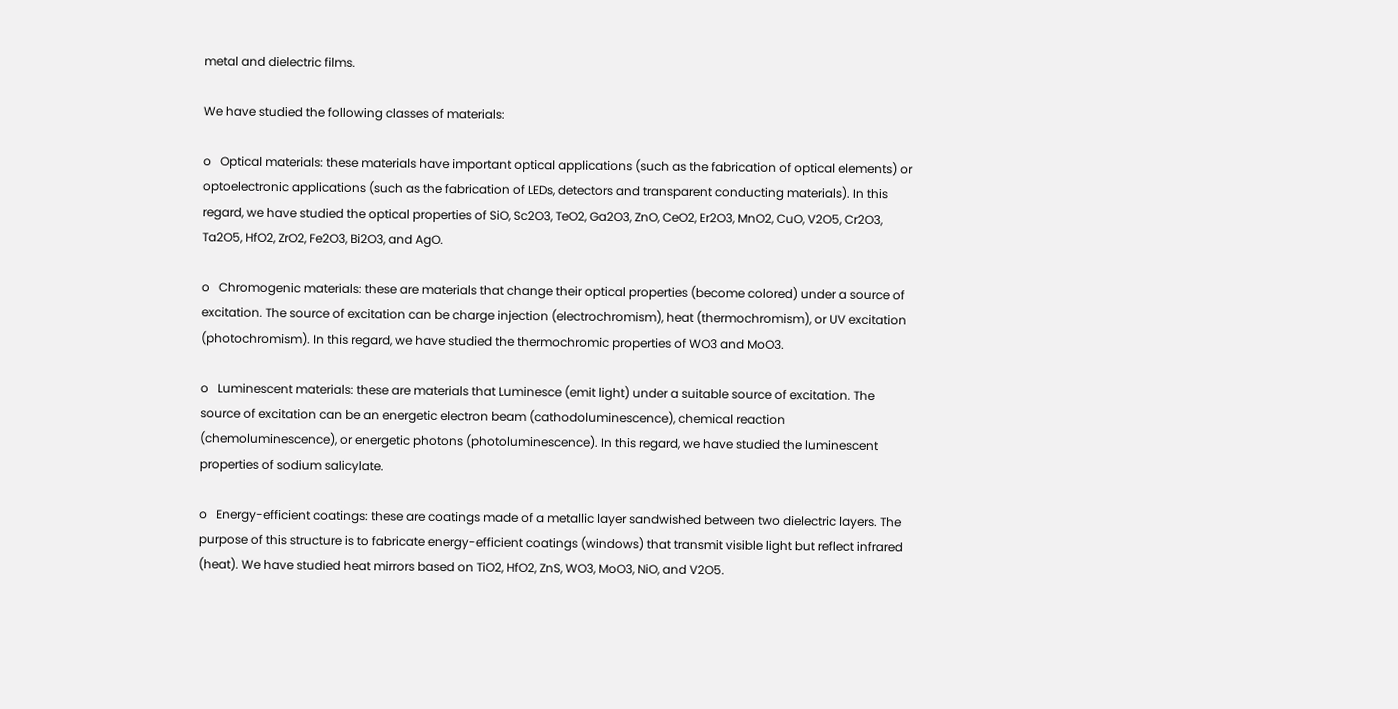metal and dielectric films.

We have studied the following classes of materials:

o   Optical materials: these materials have important optical applications (such as the fabrication of optical elements) or optoelectronic applications (such as the fabrication of LEDs, detectors and transparent conducting materials). In this regard, we have studied the optical properties of SiO, Sc2O3, TeO2, Ga2O3, ZnO, CeO2, Er2O3, MnO2, CuO, V2O5, Cr2O3, Ta2O5, HfO2, ZrO2, Fe2O3, Bi2O3, and AgO.

o   Chromogenic materials: these are materials that change their optical properties (become colored) under a source of excitation. The source of excitation can be charge injection (electrochromism), heat (thermochromism), or UV excitation (photochromism). In this regard, we have studied the thermochromic properties of WO3 and MoO3.

o   Luminescent materials: these are materials that Luminesce (emit light) under a suitable source of excitation. The source of excitation can be an energetic electron beam (cathodoluminescence), chemical reaction (chemoluminescence), or energetic photons (photoluminescence). In this regard, we have studied the luminescent properties of sodium salicylate.

o   Energy-efficient coatings: these are coatings made of a metallic layer sandwished between two dielectric layers. The purpose of this structure is to fabricate energy-efficient coatings (windows) that transmit visible light but reflect infrared (heat). We have studied heat mirrors based on TiO2, HfO2, ZnS, WO3, MoO3, NiO, and V2O5.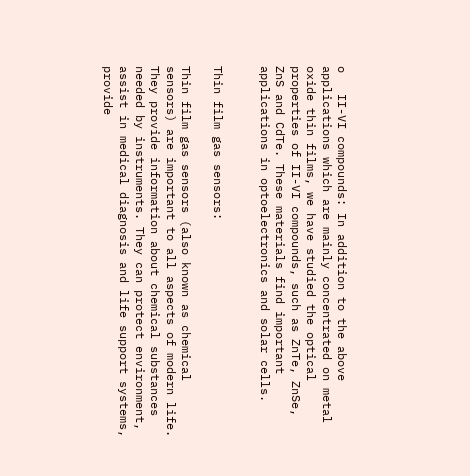o   II-VI compounds: In addition to the above applications which are mainly concentrated on metal oxide thin films, we have studied the optical properties of II-VI compounds, such as ZnTe, ZnSe, ZnS and CdTe. These materials find important applications in optoelectronics and solar cells.


Thin film gas sensors:

Thin film gas sensors (also known as chemical sensors) are important to all aspects of modern life. They provide information about chemical substances needed by instruments. They can protect environment, assist in medical diagnosis and life support systems, provide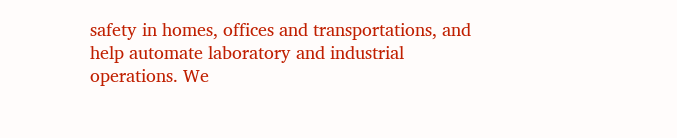safety in homes, offices and transportations, and help automate laboratory and industrial operations. We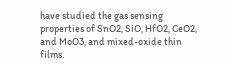have studied the gas sensing properties of SnO2, SiO, HfO2, CeO2, and MoO3, and mixed-oxide thin films.